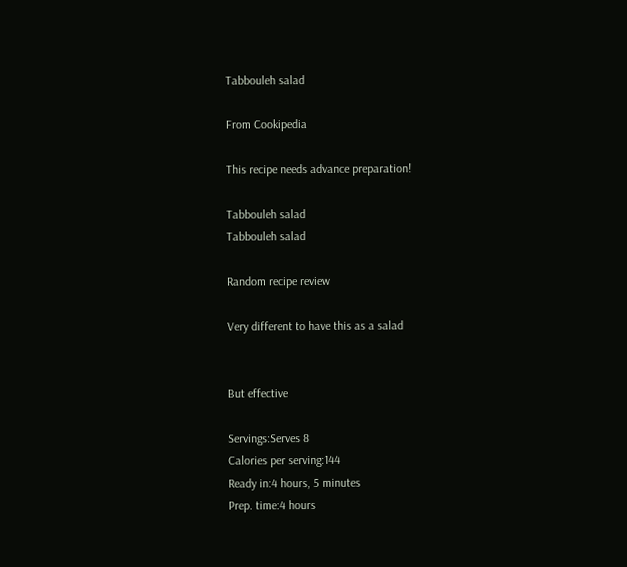Tabbouleh salad

From Cookipedia

This recipe needs advance preparation!

Tabbouleh salad
Tabbouleh salad

Random recipe review

Very different to have this as a salad


But effective

Servings:Serves 8
Calories per serving:144
Ready in:4 hours, 5 minutes
Prep. time:4 hours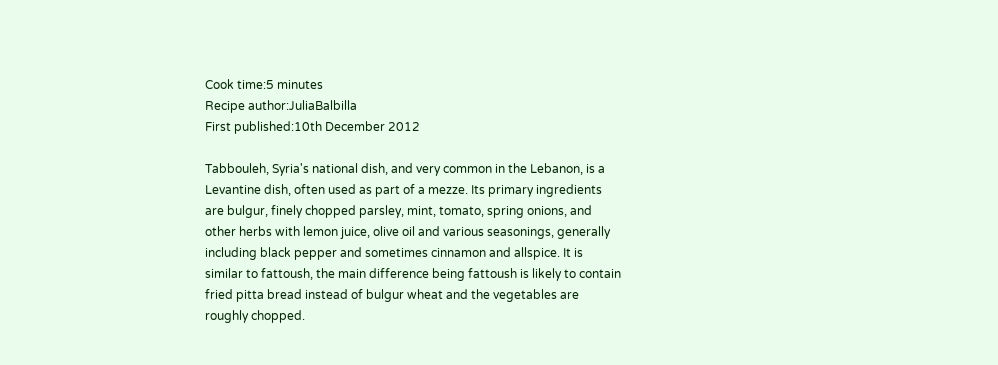Cook time:5 minutes
Recipe author:JuliaBalbilla
First published:10th December 2012

Tabbouleh, Syria's national dish, and very common in the Lebanon, is a Levantine dish, often used as part of a mezze. Its primary ingredients are bulgur, finely chopped parsley, mint, tomato, spring onions, and other herbs with lemon juice, olive oil and various seasonings, generally including black pepper and sometimes cinnamon and allspice. It is similar to fattoush, the main difference being fattoush is likely to contain fried pitta bread instead of bulgur wheat and the vegetables are roughly chopped.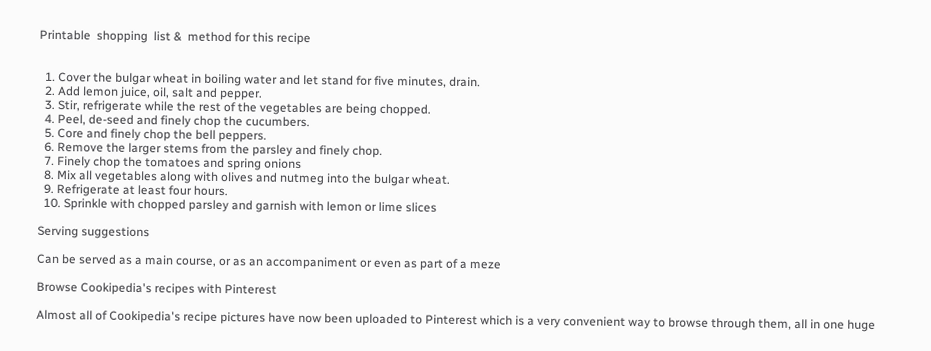Printable  shopping  list &  method for this recipe


  1. Cover the bulgar wheat in boiling water and let stand for five minutes, drain.
  2. Add lemon juice, oil, salt and pepper.
  3. Stir, refrigerate while the rest of the vegetables are being chopped.
  4. Peel, de-seed and finely chop the cucumbers.
  5. Core and finely chop the bell peppers.
  6. Remove the larger stems from the parsley and finely chop.
  7. Finely chop the tomatoes and spring onions
  8. Mix all vegetables along with olives and nutmeg into the bulgar wheat.
  9. Refrigerate at least four hours.
  10. Sprinkle with chopped parsley and garnish with lemon or lime slices

Serving suggestions

Can be served as a main course, or as an accompaniment or even as part of a meze

Browse Cookipedia's recipes with Pinterest

Almost all of Cookipedia's recipe pictures have now been uploaded to Pinterest which is a very convenient way to browse through them, all in one huge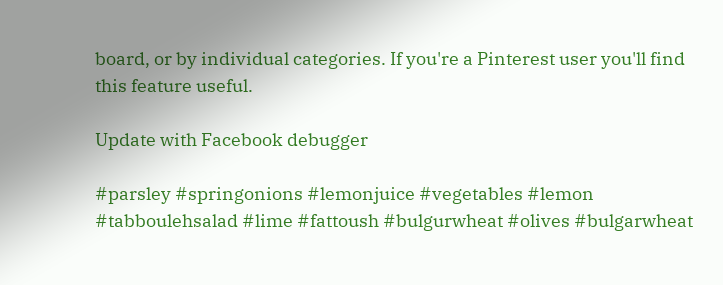board, or by individual categories. If you're a Pinterest user you'll find this feature useful.

Update with Facebook debugger

#parsley #springonions #lemonjuice #vegetables #lemon #tabboulehsalad #lime #fattoush #bulgurwheat #olives #bulgarwheat